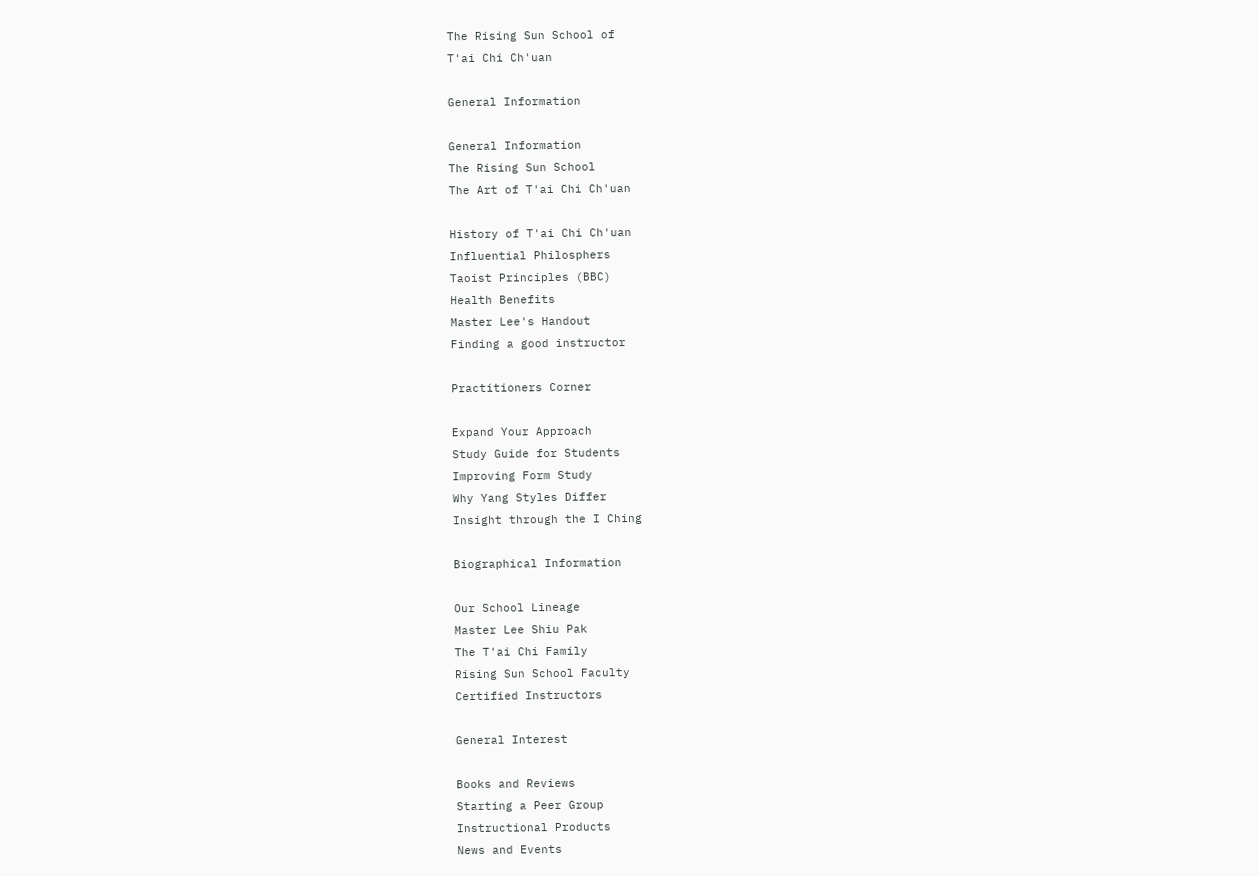The Rising Sun School of
T'ai Chi Ch'uan

General Information

General Information
The Rising Sun School
The Art of T'ai Chi Ch'uan

History of T'ai Chi Ch'uan
Influential Philosphers
Taoist Principles (BBC)
Health Benefits
Master Lee's Handout
Finding a good instructor

Practitioners Corner

Expand Your Approach
Study Guide for Students
Improving Form Study
Why Yang Styles Differ
Insight through the I Ching

Biographical Information

Our School Lineage
Master Lee Shiu Pak
The T'ai Chi Family
Rising Sun School Faculty
Certified Instructors

General Interest

Books and Reviews
Starting a Peer Group
Instructional Products
News and Events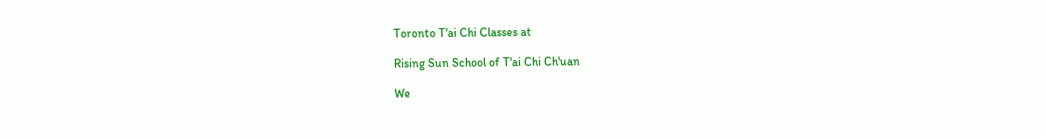Toronto T'ai Chi Classes at

Rising Sun School of T'ai Chi Ch'uan

We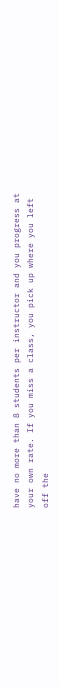have no more than 8 students per instructor and you progress at your own rate. If you miss a class, you pick up where you left off the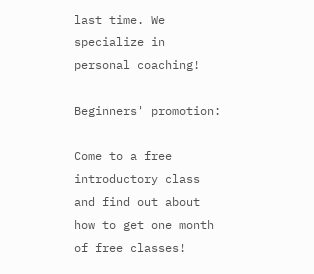last time. We specialize in personal coaching!

Beginners' promotion:

Come to a free introductory class and find out about how to get one month of free classes!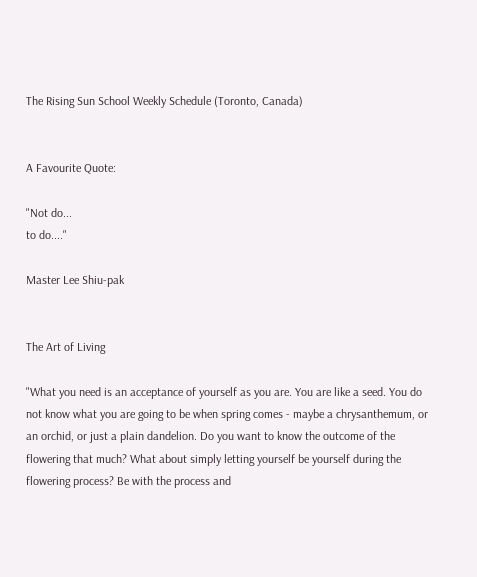The Rising Sun School Weekly Schedule (Toronto, Canada)


A Favourite Quote:

"Not do...
to do...."

Master Lee Shiu-pak


The Art of Living

"What you need is an acceptance of yourself as you are. You are like a seed. You do not know what you are going to be when spring comes - maybe a chrysanthemum, or an orchid, or just a plain dandelion. Do you want to know the outcome of the flowering that much? What about simply letting yourself be yourself during the flowering process? Be with the process and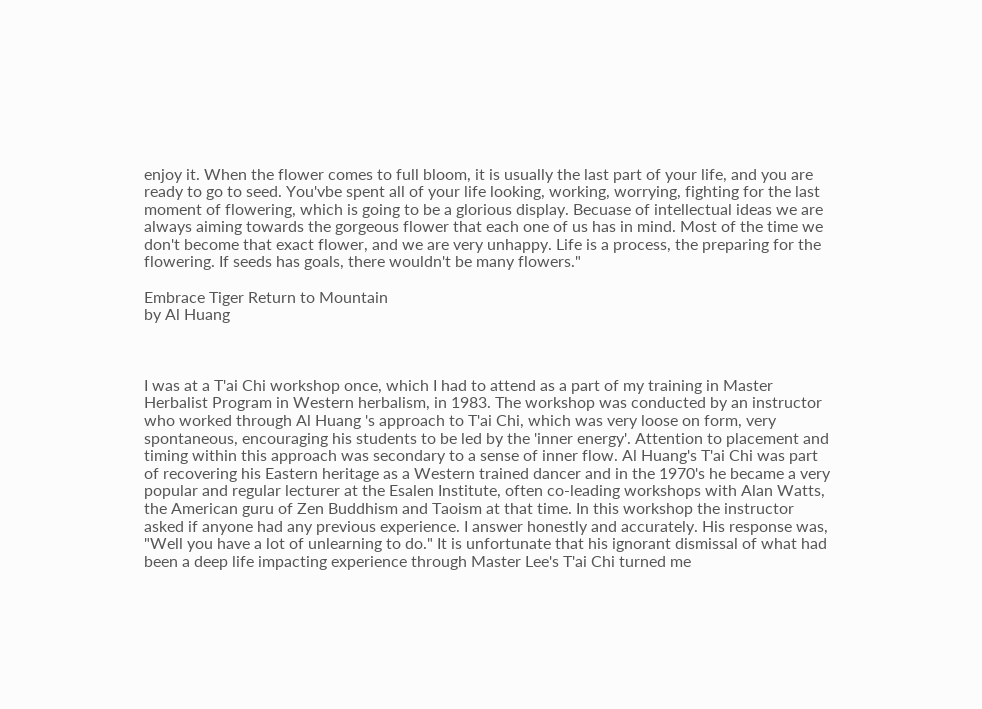enjoy it. When the flower comes to full bloom, it is usually the last part of your life, and you are ready to go to seed. You'vbe spent all of your life looking, working, worrying, fighting for the last moment of flowering, which is going to be a glorious display. Becuase of intellectual ideas we are always aiming towards the gorgeous flower that each one of us has in mind. Most of the time we don't become that exact flower, and we are very unhappy. Life is a process, the preparing for the flowering. If seeds has goals, there wouldn't be many flowers."

Embrace Tiger Return to Mountain
by Al Huang



I was at a T'ai Chi workshop once, which I had to attend as a part of my training in Master Herbalist Program in Western herbalism, in 1983. The workshop was conducted by an instructor who worked through Al Huang 's approach to T'ai Chi, which was very loose on form, very spontaneous, encouraging his students to be led by the 'inner energy'. Attention to placement and timing within this approach was secondary to a sense of inner flow. Al Huang's T'ai Chi was part of recovering his Eastern heritage as a Western trained dancer and in the 1970's he became a very popular and regular lecturer at the Esalen Institute, often co-leading workshops with Alan Watts, the American guru of Zen Buddhism and Taoism at that time. In this workshop the instructor asked if anyone had any previous experience. I answer honestly and accurately. His response was, "Well you have a lot of unlearning to do." It is unfortunate that his ignorant dismissal of what had been a deep life impacting experience through Master Lee's T'ai Chi turned me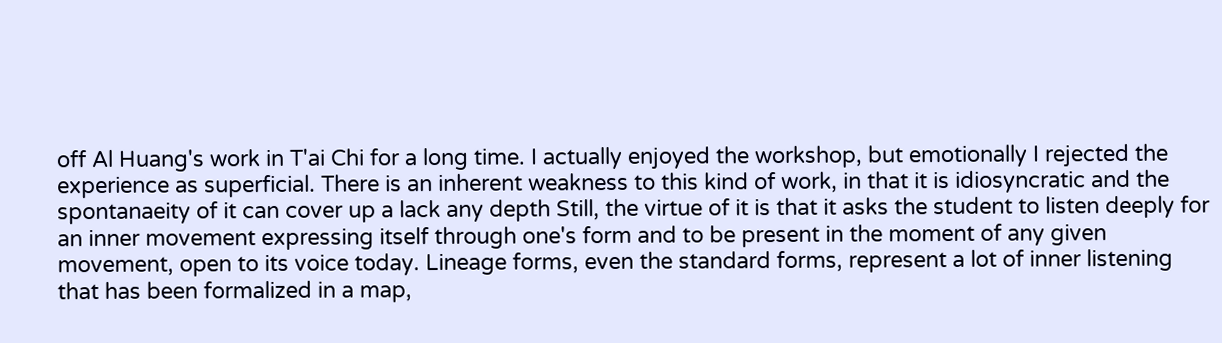off Al Huang's work in T'ai Chi for a long time. I actually enjoyed the workshop, but emotionally I rejected the experience as superficial. There is an inherent weakness to this kind of work, in that it is idiosyncratic and the spontanaeity of it can cover up a lack any depth Still, the virtue of it is that it asks the student to listen deeply for an inner movement expressing itself through one's form and to be present in the moment of any given movement, open to its voice today. Lineage forms, even the standard forms, represent a lot of inner listening that has been formalized in a map,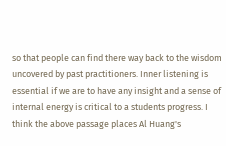so that people can find there way back to the wisdom uncovered by past practitioners. Inner listening is essential if we are to have any insight and a sense of internal energy is critical to a students progress. I think the above passage places Al Huang's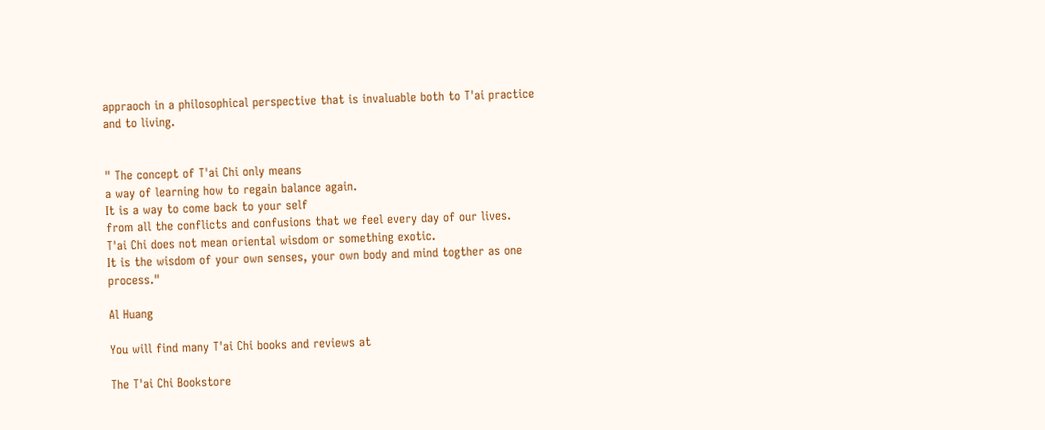appraoch in a philosophical perspective that is invaluable both to T'ai practice and to living.


" The concept of T'ai Chi only means
a way of learning how to regain balance again.
It is a way to come back to your self
from all the conflicts and confusions that we feel every day of our lives.
T'ai Chi does not mean oriental wisdom or something exotic.
It is the wisdom of your own senses, your own body and mind togther as one process."

Al Huang

You will find many T'ai Chi books and reviews at

The T'ai Chi Bookstore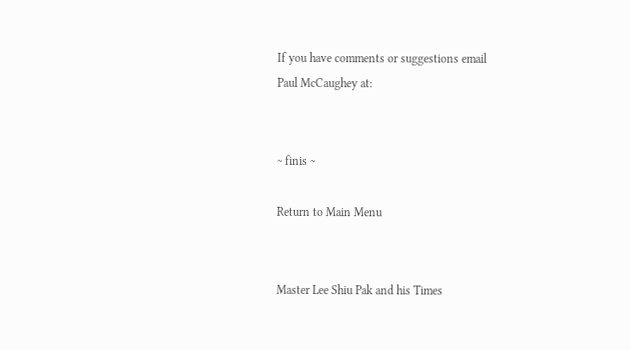If you have comments or suggestions email
Paul McCaughey at:


~ finis ~

Return to Main Menu


Master Lee Shiu Pak and his Times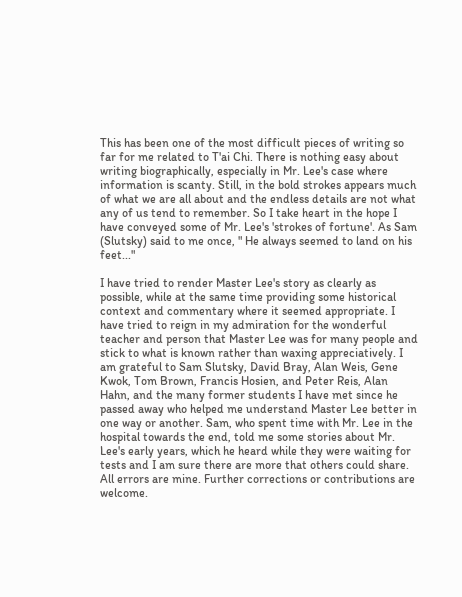This has been one of the most difficult pieces of writing so far for me related to T'ai Chi. There is nothing easy about writing biographically, especially in Mr. Lee's case where information is scanty. Still, in the bold strokes appears much of what we are all about and the endless details are not what any of us tend to remember. So I take heart in the hope I have conveyed some of Mr. Lee's 'strokes of fortune'. As Sam (Slutsky) said to me once, " He always seemed to land on his feet..."

I have tried to render Master Lee's story as clearly as possible, while at the same time providing some historical context and commentary where it seemed appropriate. I have tried to reign in my admiration for the wonderful teacher and person that Master Lee was for many people and stick to what is known rather than waxing appreciatively. I am grateful to Sam Slutsky, David Bray, Alan Weis, Gene Kwok, Tom Brown, Francis Hosien, and Peter Reis, Alan Hahn, and the many former students I have met since he passed away who helped me understand Master Lee better in one way or another. Sam, who spent time with Mr. Lee in the hospital towards the end, told me some stories about Mr. Lee's early years, which he heard while they were waiting for tests and I am sure there are more that others could share. All errors are mine. Further corrections or contributions are welcome.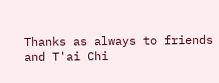Thanks as always to friends and T'ai Chi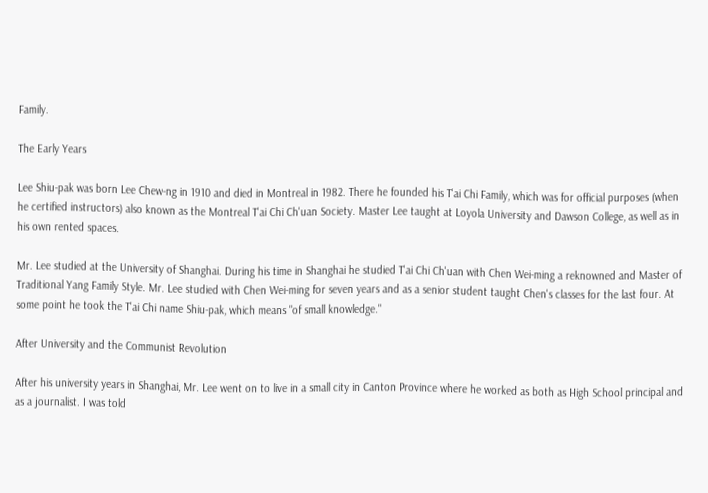Family.

The Early Years

Lee Shiu-pak was born Lee Chew-ng in 1910 and died in Montreal in 1982. There he founded his T'ai Chi Family, which was for official purposes (when he certified instructors) also known as the Montreal T'ai Chi Ch'uan Society. Master Lee taught at Loyola University and Dawson College, as well as in his own rented spaces.

Mr. Lee studied at the University of Shanghai. During his time in Shanghai he studied T'ai Chi Ch'uan with Chen Wei-ming a reknowned and Master of Traditional Yang Family Style. Mr. Lee studied with Chen Wei-ming for seven years and as a senior student taught Chen's classes for the last four. At some point he took the T'ai Chi name Shiu-pak, which means "of small knowledge."

After University and the Communist Revolution

After his university years in Shanghai, Mr. Lee went on to live in a small city in Canton Province where he worked as both as High School principal and as a journalist. I was told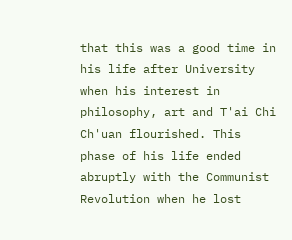that this was a good time in his life after University when his interest in philosophy, art and T'ai Chi Ch'uan flourished. This phase of his life ended abruptly with the Communist Revolution when he lost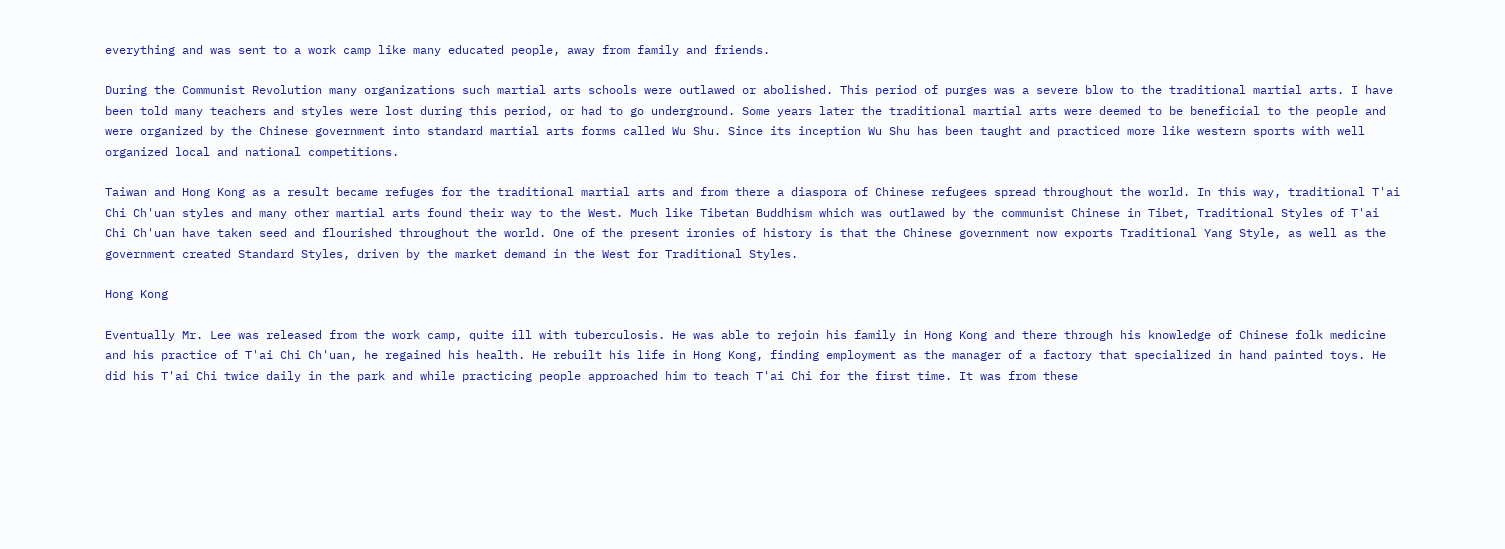everything and was sent to a work camp like many educated people, away from family and friends.

During the Communist Revolution many organizations such martial arts schools were outlawed or abolished. This period of purges was a severe blow to the traditional martial arts. I have been told many teachers and styles were lost during this period, or had to go underground. Some years later the traditional martial arts were deemed to be beneficial to the people and were organized by the Chinese government into standard martial arts forms called Wu Shu. Since its inception Wu Shu has been taught and practiced more like western sports with well organized local and national competitions.

Taiwan and Hong Kong as a result became refuges for the traditional martial arts and from there a diaspora of Chinese refugees spread throughout the world. In this way, traditional T'ai Chi Ch'uan styles and many other martial arts found their way to the West. Much like Tibetan Buddhism which was outlawed by the communist Chinese in Tibet, Traditional Styles of T'ai Chi Ch'uan have taken seed and flourished throughout the world. One of the present ironies of history is that the Chinese government now exports Traditional Yang Style, as well as the government created Standard Styles, driven by the market demand in the West for Traditional Styles.

Hong Kong

Eventually Mr. Lee was released from the work camp, quite ill with tuberculosis. He was able to rejoin his family in Hong Kong and there through his knowledge of Chinese folk medicine and his practice of T'ai Chi Ch'uan, he regained his health. He rebuilt his life in Hong Kong, finding employment as the manager of a factory that specialized in hand painted toys. He did his T'ai Chi twice daily in the park and while practicing people approached him to teach T'ai Chi for the first time. It was from these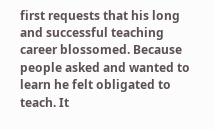first requests that his long and successful teaching career blossomed. Because people asked and wanted to learn he felt obligated to teach. It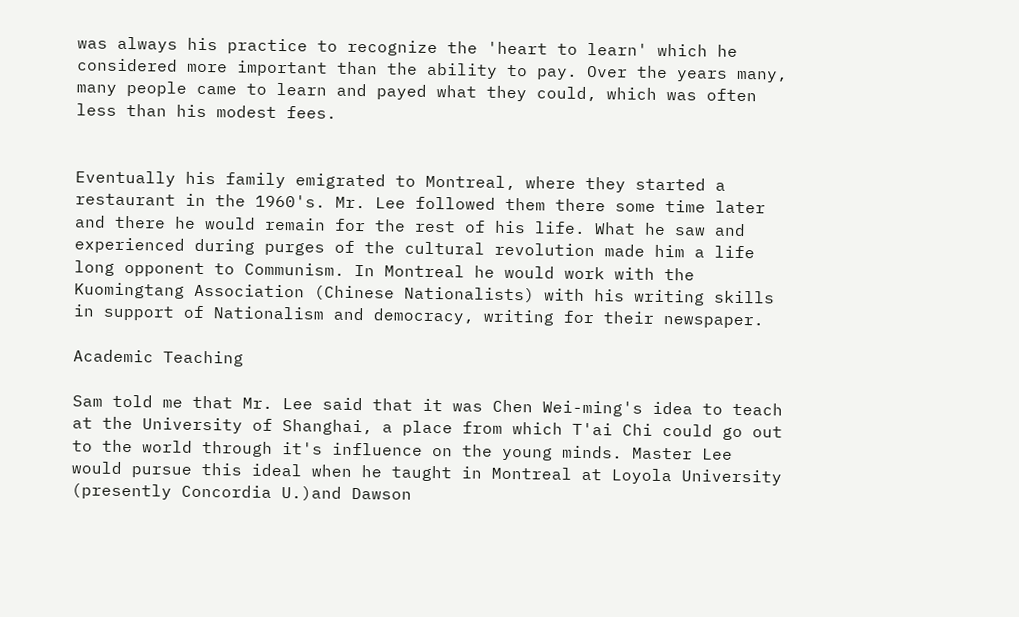was always his practice to recognize the 'heart to learn' which he considered more important than the ability to pay. Over the years many, many people came to learn and payed what they could, which was often less than his modest fees.


Eventually his family emigrated to Montreal, where they started a restaurant in the 1960's. Mr. Lee followed them there some time later and there he would remain for the rest of his life. What he saw and experienced during purges of the cultural revolution made him a life long opponent to Communism. In Montreal he would work with the Kuomingtang Association (Chinese Nationalists) with his writing skills in support of Nationalism and democracy, writing for their newspaper.

Academic Teaching

Sam told me that Mr. Lee said that it was Chen Wei-ming's idea to teach at the University of Shanghai, a place from which T'ai Chi could go out to the world through it's influence on the young minds. Master Lee would pursue this ideal when he taught in Montreal at Loyola University (presently Concordia U.)and Dawson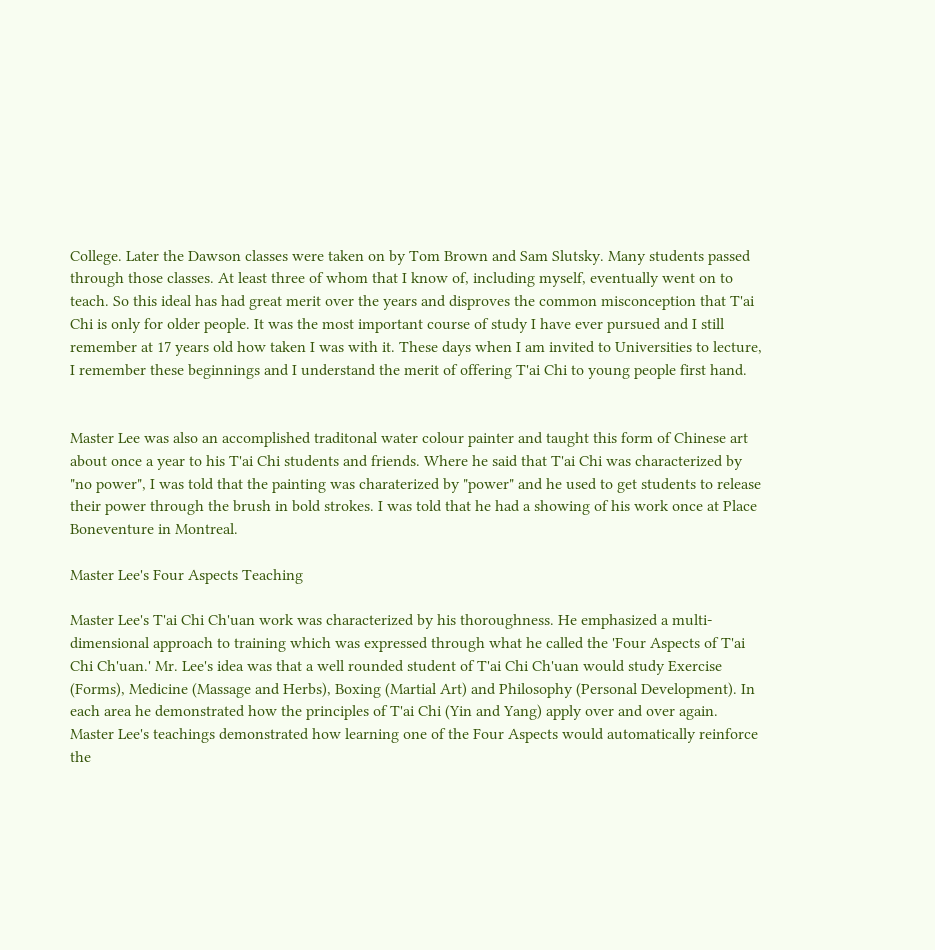College. Later the Dawson classes were taken on by Tom Brown and Sam Slutsky. Many students passed through those classes. At least three of whom that I know of, including myself, eventually went on to teach. So this ideal has had great merit over the years and disproves the common misconception that T'ai Chi is only for older people. It was the most important course of study I have ever pursued and I still remember at 17 years old how taken I was with it. These days when I am invited to Universities to lecture, I remember these beginnings and I understand the merit of offering T'ai Chi to young people first hand.


Master Lee was also an accomplished traditonal water colour painter and taught this form of Chinese art about once a year to his T'ai Chi students and friends. Where he said that T'ai Chi was characterized by "no power", I was told that the painting was charaterized by "power" and he used to get students to release their power through the brush in bold strokes. I was told that he had a showing of his work once at Place Boneventure in Montreal.

Master Lee's Four Aspects Teaching

Master Lee's T'ai Chi Ch'uan work was characterized by his thoroughness. He emphasized a multi-dimensional approach to training which was expressed through what he called the 'Four Aspects of T'ai Chi Ch'uan.' Mr. Lee's idea was that a well rounded student of T'ai Chi Ch'uan would study Exercise (Forms), Medicine (Massage and Herbs), Boxing (Martial Art) and Philosophy (Personal Development). In each area he demonstrated how the principles of T'ai Chi (Yin and Yang) apply over and over again. Master Lee's teachings demonstrated how learning one of the Four Aspects would automatically reinforce the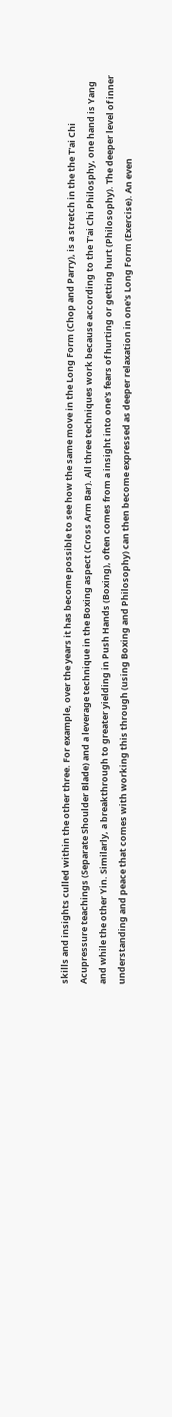skills and insights culled within the other three. For example, over the years it has become possible to see how the same move in the Long Form (Chop and Parry), is a stretch in the the T'ai Chi Acupressure teachings (Separate Shoulder Blade) and a leverage technique in the Boxing aspect (Cross Arm Bar). All three techniques work because according to the T'ai Chi Philosphy, one hand is Yang and while the other Yin. Similarly, a breakthrough to greater yielding in Push Hands (Boxing), often comes from a insight into one's fears of hurting or getting hurt (Philosophy). The deeper level of inner understanding and peace that comes with working this through (using Boxing and Philosophy) can then become expressed as deeper relaxation in one's Long Form (Exercise). An even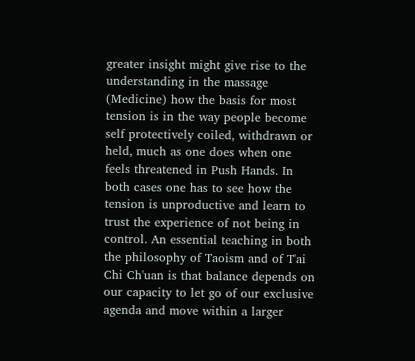greater insight might give rise to the understanding in the massage (Medicine) how the basis for most tension is in the way people become self protectively coiled, withdrawn or held, much as one does when one feels threatened in Push Hands. In both cases one has to see how the tension is unproductive and learn to trust the experience of not being in control. An essential teaching in both the philosophy of Taoism and of T'ai Chi Ch'uan is that balance depends on our capacity to let go of our exclusive agenda and move within a larger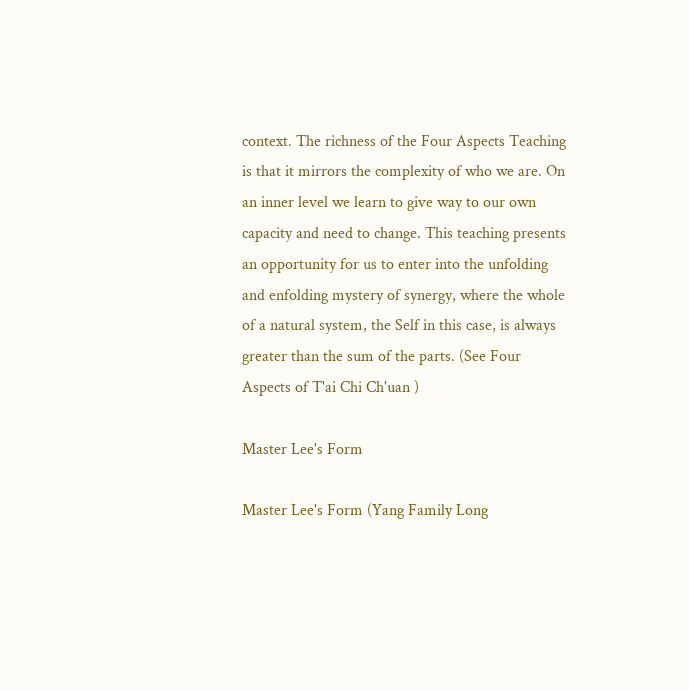context. The richness of the Four Aspects Teaching is that it mirrors the complexity of who we are. On an inner level we learn to give way to our own capacity and need to change. This teaching presents an opportunity for us to enter into the unfolding and enfolding mystery of synergy, where the whole of a natural system, the Self in this case, is always greater than the sum of the parts. (See Four Aspects of T'ai Chi Ch'uan )

Master Lee's Form

Master Lee's Form (Yang Family Long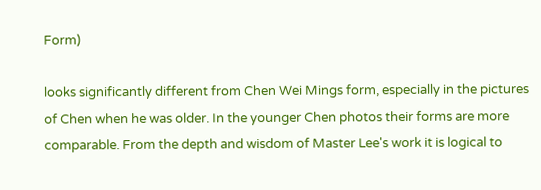Form)

looks significantly different from Chen Wei Mings form, especially in the pictures of Chen when he was older. In the younger Chen photos their forms are more comparable. From the depth and wisdom of Master Lee's work it is logical to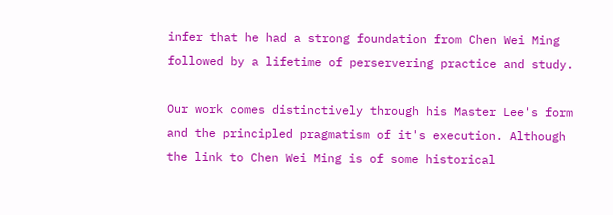infer that he had a strong foundation from Chen Wei Ming followed by a lifetime of perservering practice and study.

Our work comes distinctively through his Master Lee's form and the principled pragmatism of it's execution. Although the link to Chen Wei Ming is of some historical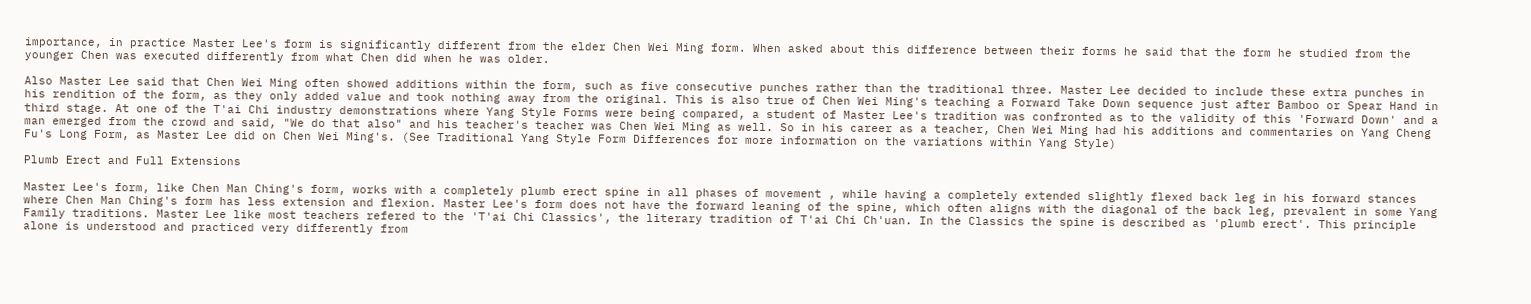importance, in practice Master Lee's form is significantly different from the elder Chen Wei Ming form. When asked about this difference between their forms he said that the form he studied from the younger Chen was executed differently from what Chen did when he was older.

Also Master Lee said that Chen Wei Ming often showed additions within the form, such as five consecutive punches rather than the traditional three. Master Lee decided to include these extra punches in his rendition of the form, as they only added value and took nothing away from the original. This is also true of Chen Wei Ming's teaching a Forward Take Down sequence just after Bamboo or Spear Hand in third stage. At one of the T'ai Chi industry demonstrations where Yang Style Forms were being compared, a student of Master Lee's tradition was confronted as to the validity of this 'Forward Down' and a man emerged from the crowd and said, "We do that also" and his teacher's teacher was Chen Wei Ming as well. So in his career as a teacher, Chen Wei Ming had his additions and commentaries on Yang Cheng Fu's Long Form, as Master Lee did on Chen Wei Ming's. (See Traditional Yang Style Form Differences for more information on the variations within Yang Style)

Plumb Erect and Full Extensions

Master Lee's form, like Chen Man Ching's form, works with a completely plumb erect spine in all phases of movement , while having a completely extended slightly flexed back leg in his forward stances where Chen Man Ching's form has less extension and flexion. Master Lee's form does not have the forward leaning of the spine, which often aligns with the diagonal of the back leg, prevalent in some Yang Family traditions. Master Lee like most teachers refered to the 'T'ai Chi Classics', the literary tradition of T'ai Chi Ch'uan. In the Classics the spine is described as 'plumb erect'. This principle alone is understood and practiced very differently from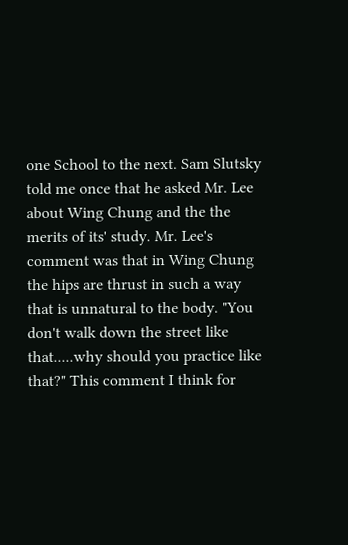one School to the next. Sam Slutsky told me once that he asked Mr. Lee about Wing Chung and the the merits of its' study. Mr. Lee's comment was that in Wing Chung the hips are thrust in such a way that is unnatural to the body. "You don't walk down the street like that.....why should you practice like that?" This comment I think for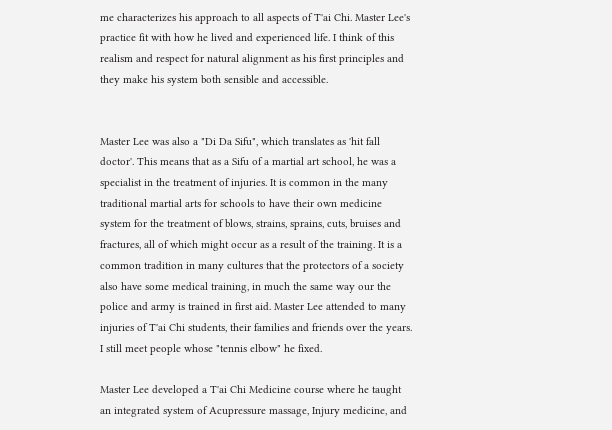me characterizes his approach to all aspects of T'ai Chi. Master Lee's practice fit with how he lived and experienced life. I think of this realism and respect for natural alignment as his first principles and they make his system both sensible and accessible.


Master Lee was also a "Di Da Sifu", which translates as 'hit fall doctor'. This means that as a Sifu of a martial art school, he was a specialist in the treatment of injuries. It is common in the many traditional martial arts for schools to have their own medicine system for the treatment of blows, strains, sprains, cuts, bruises and fractures, all of which might occur as a result of the training. It is a common tradition in many cultures that the protectors of a society also have some medical training, in much the same way our the police and army is trained in first aid. Master Lee attended to many injuries of T'ai Chi students, their families and friends over the years. I still meet people whose "tennis elbow" he fixed.

Master Lee developed a T'ai Chi Medicine course where he taught an integrated system of Acupressure massage, Injury medicine, and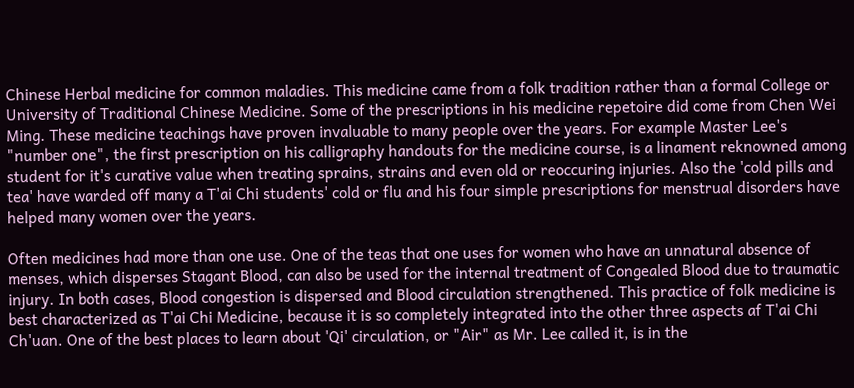Chinese Herbal medicine for common maladies. This medicine came from a folk tradition rather than a formal College or University of Traditional Chinese Medicine. Some of the prescriptions in his medicine repetoire did come from Chen Wei Ming. These medicine teachings have proven invaluable to many people over the years. For example Master Lee's "number one", the first prescription on his calligraphy handouts for the medicine course, is a linament reknowned among student for it's curative value when treating sprains, strains and even old or reoccuring injuries. Also the 'cold pills and tea' have warded off many a T'ai Chi students' cold or flu and his four simple prescriptions for menstrual disorders have helped many women over the years.

Often medicines had more than one use. One of the teas that one uses for women who have an unnatural absence of menses, which disperses Stagant Blood, can also be used for the internal treatment of Congealed Blood due to traumatic injury. In both cases, Blood congestion is dispersed and Blood circulation strengthened. This practice of folk medicine is best characterized as T'ai Chi Medicine, because it is so completely integrated into the other three aspects af T'ai Chi Ch'uan. One of the best places to learn about 'Qi' circulation, or "Air" as Mr. Lee called it, is in the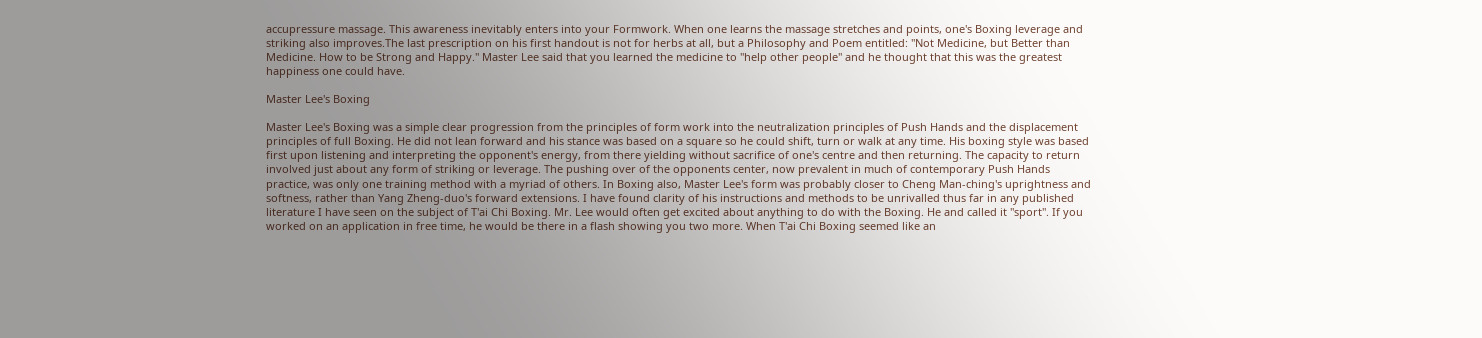accupressure massage. This awareness inevitably enters into your Formwork. When one learns the massage stretches and points, one's Boxing leverage and striking also improves.The last prescription on his first handout is not for herbs at all, but a Philosophy and Poem entitled: "Not Medicine, but Better than Medicine. How to be Strong and Happy." Master Lee said that you learned the medicine to "help other people" and he thought that this was the greatest happiness one could have.

Master Lee's Boxing

Master Lee's Boxing was a simple clear progression from the principles of form work into the neutralization principles of Push Hands and the displacement principles of full Boxing. He did not lean forward and his stance was based on a square so he could shift, turn or walk at any time. His boxing style was based first upon listening and interpreting the opponent's energy, from there yielding without sacrifice of one's centre and then returning. The capacity to return involved just about any form of striking or leverage. The pushing over of the opponents center, now prevalent in much of contemporary Push Hands practice, was only one training method with a myriad of others. In Boxing also, Master Lee's form was probably closer to Cheng Man-ching's uprightness and softness, rather than Yang Zheng-duo's forward extensions. I have found clarity of his instructions and methods to be unrivalled thus far in any published literature I have seen on the subject of T'ai Chi Boxing. Mr. Lee would often get excited about anything to do with the Boxing. He and called it "sport". If you worked on an application in free time, he would be there in a flash showing you two more. When T'ai Chi Boxing seemed like an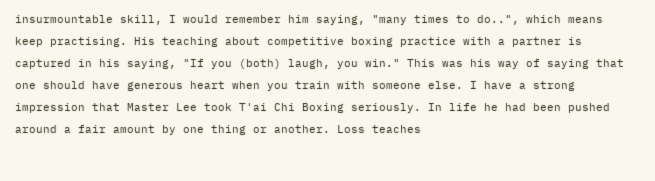insurmountable skill, I would remember him saying, "many times to do..", which means keep practising. His teaching about competitive boxing practice with a partner is captured in his saying, "If you (both) laugh, you win." This was his way of saying that one should have generous heart when you train with someone else. I have a strong impression that Master Lee took T'ai Chi Boxing seriously. In life he had been pushed around a fair amount by one thing or another. Loss teaches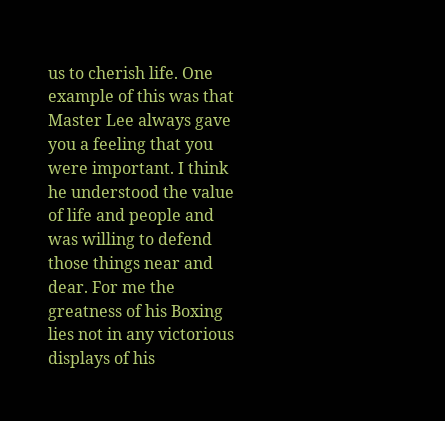us to cherish life. One example of this was that Master Lee always gave you a feeling that you were important. I think he understood the value of life and people and was willing to defend those things near and dear. For me the greatness of his Boxing lies not in any victorious displays of his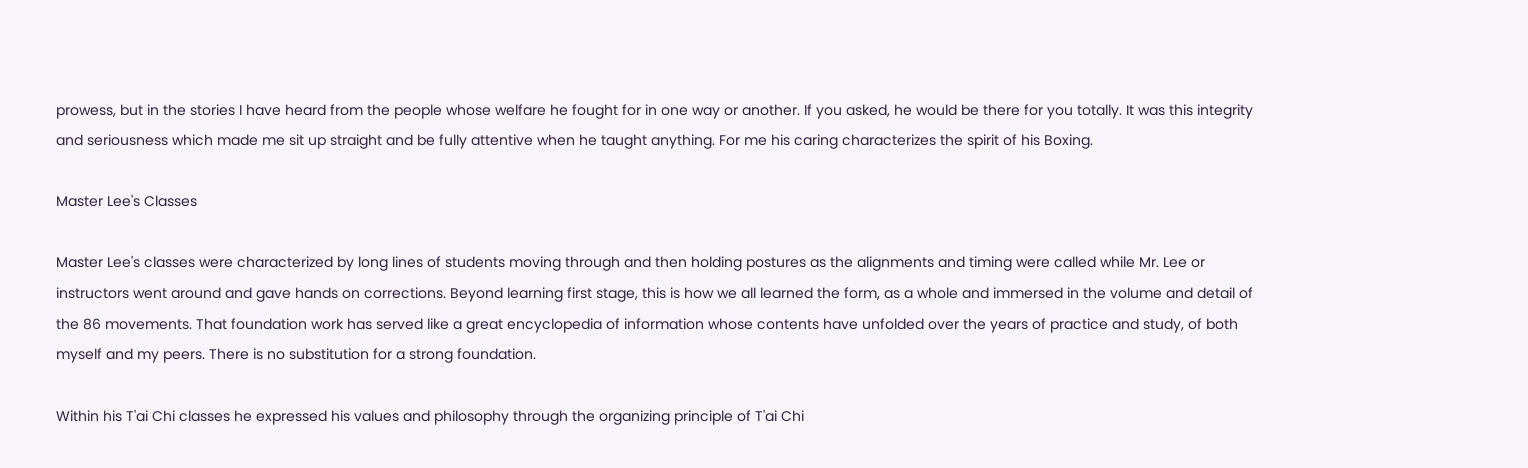prowess, but in the stories I have heard from the people whose welfare he fought for in one way or another. If you asked, he would be there for you totally. It was this integrity and seriousness which made me sit up straight and be fully attentive when he taught anything. For me his caring characterizes the spirit of his Boxing.

Master Lee's Classes

Master Lee's classes were characterized by long lines of students moving through and then holding postures as the alignments and timing were called while Mr. Lee or instructors went around and gave hands on corrections. Beyond learning first stage, this is how we all learned the form, as a whole and immersed in the volume and detail of the 86 movements. That foundation work has served like a great encyclopedia of information whose contents have unfolded over the years of practice and study, of both myself and my peers. There is no substitution for a strong foundation.

Within his T'ai Chi classes he expressed his values and philosophy through the organizing principle of T'ai Chi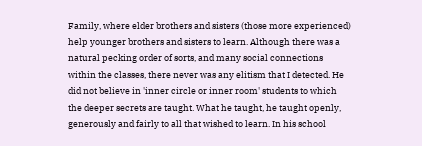Family, where elder brothers and sisters (those more experienced) help younger brothers and sisters to learn. Although there was a natural pecking order of sorts, and many social connections within the classes, there never was any elitism that I detected. He did not believe in 'inner circle or inner room' students to which the deeper secrets are taught. What he taught, he taught openly, generously and fairly to all that wished to learn. In his school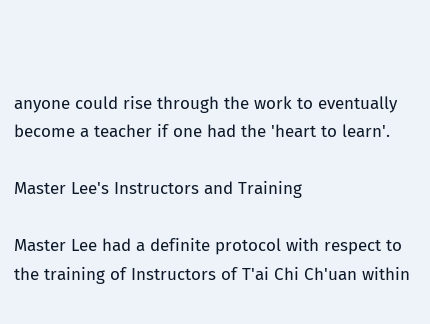anyone could rise through the work to eventually become a teacher if one had the 'heart to learn'.

Master Lee's Instructors and Training

Master Lee had a definite protocol with respect to the training of Instructors of T'ai Chi Ch'uan within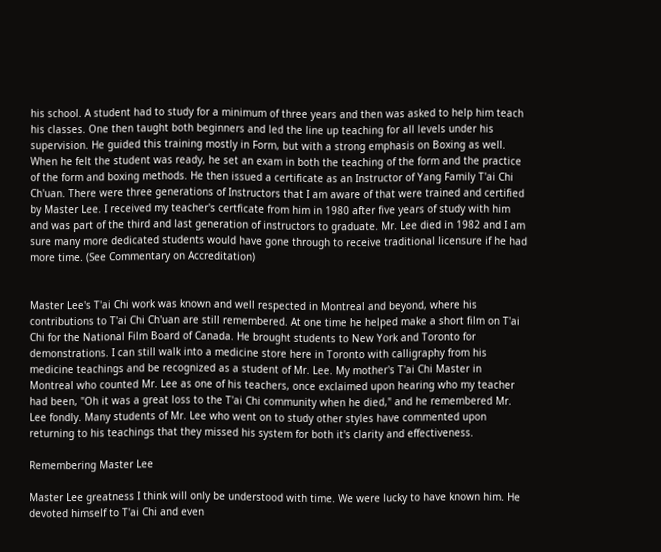his school. A student had to study for a minimum of three years and then was asked to help him teach his classes. One then taught both beginners and led the line up teaching for all levels under his supervision. He guided this training mostly in Form, but with a strong emphasis on Boxing as well. When he felt the student was ready, he set an exam in both the teaching of the form and the practice of the form and boxing methods. He then issued a certificate as an Instructor of Yang Family T'ai Chi Ch'uan. There were three generations of Instructors that I am aware of that were trained and certified by Master Lee. I received my teacher's certficate from him in 1980 after five years of study with him and was part of the third and last generation of instructors to graduate. Mr. Lee died in 1982 and I am sure many more dedicated students would have gone through to receive traditional licensure if he had more time. (See Commentary on Accreditation)


Master Lee's T'ai Chi work was known and well respected in Montreal and beyond, where his contributions to T'ai Chi Ch'uan are still remembered. At one time he helped make a short film on T'ai Chi for the National Film Board of Canada. He brought students to New York and Toronto for demonstrations. I can still walk into a medicine store here in Toronto with calligraphy from his medicine teachings and be recognized as a student of Mr. Lee. My mother's T'ai Chi Master in Montreal who counted Mr. Lee as one of his teachers, once exclaimed upon hearing who my teacher had been, "Oh it was a great loss to the T'ai Chi community when he died," and he remembered Mr. Lee fondly. Many students of Mr. Lee who went on to study other styles have commented upon returning to his teachings that they missed his system for both it's clarity and effectiveness.

Remembering Master Lee

Master Lee greatness I think will only be understood with time. We were lucky to have known him. He devoted himself to T'ai Chi and even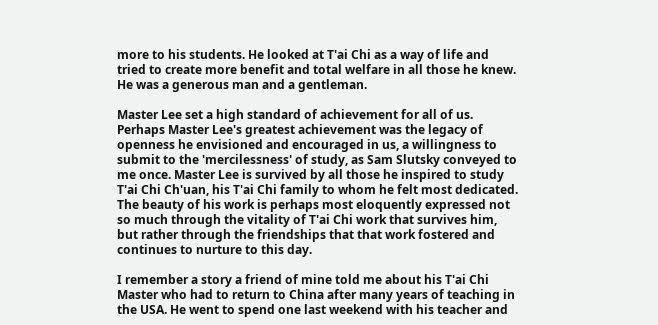more to his students. He looked at T'ai Chi as a way of life and tried to create more benefit and total welfare in all those he knew. He was a generous man and a gentleman.

Master Lee set a high standard of achievement for all of us. Perhaps Master Lee's greatest achievement was the legacy of openness he envisioned and encouraged in us, a willingness to submit to the 'mercilessness' of study, as Sam Slutsky conveyed to me once. Master Lee is survived by all those he inspired to study T'ai Chi Ch'uan, his T'ai Chi family to whom he felt most dedicated. The beauty of his work is perhaps most eloquently expressed not so much through the vitality of T'ai Chi work that survives him, but rather through the friendships that that work fostered and continues to nurture to this day.

I remember a story a friend of mine told me about his T'ai Chi Master who had to return to China after many years of teaching in the USA. He went to spend one last weekend with his teacher and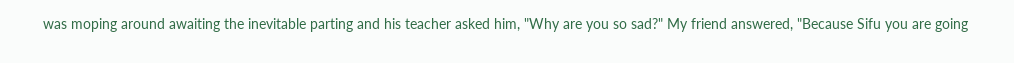was moping around awaiting the inevitable parting and his teacher asked him, "Why are you so sad?" My friend answered, "Because Sifu you are going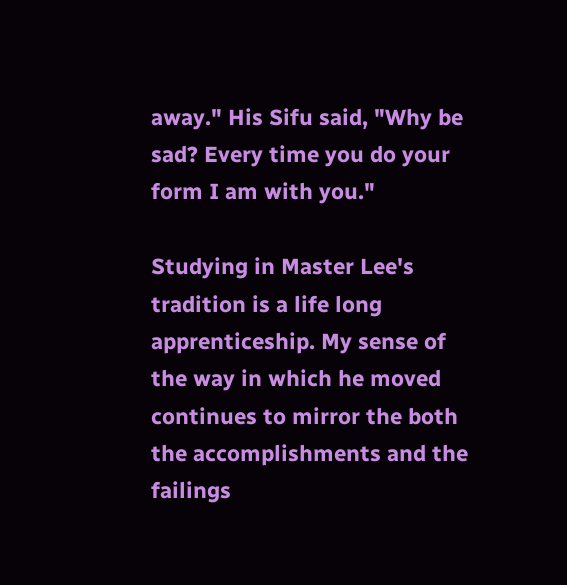away." His Sifu said, "Why be sad? Every time you do your form I am with you."

Studying in Master Lee's tradition is a life long apprenticeship. My sense of the way in which he moved continues to mirror the both the accomplishments and the failings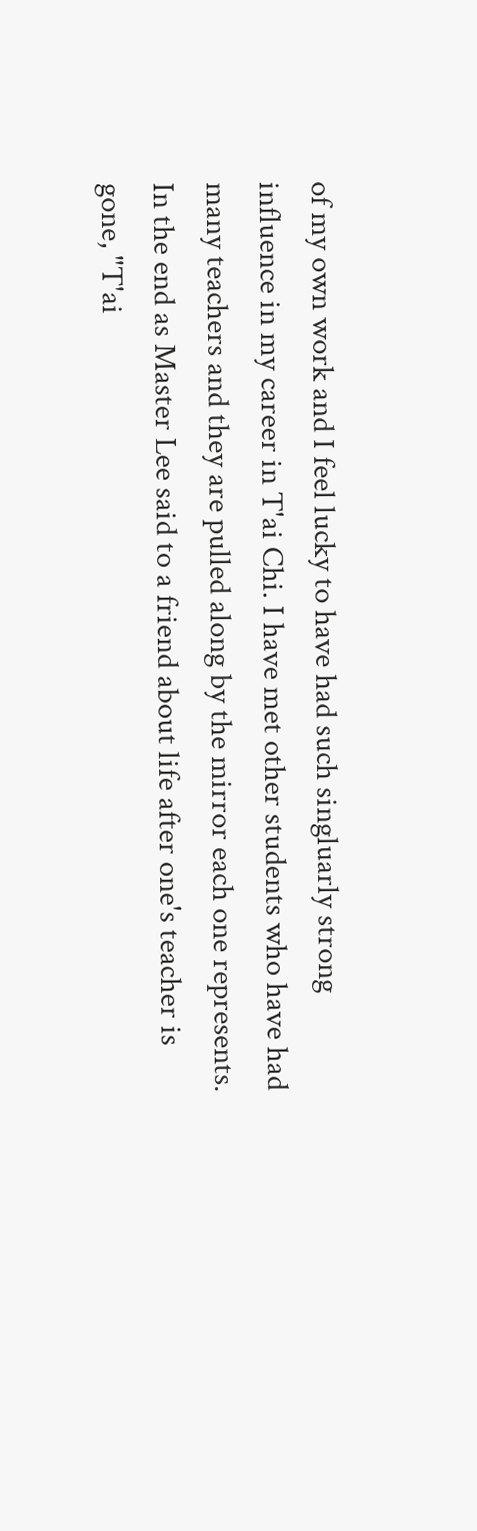of my own work and I feel lucky to have had such singluarly strong influence in my career in T'ai Chi. I have met other students who have had many teachers and they are pulled along by the mirror each one represents. In the end as Master Lee said to a friend about life after one's teacher is gone, "T'ai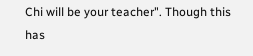Chi will be your teacher". Though this has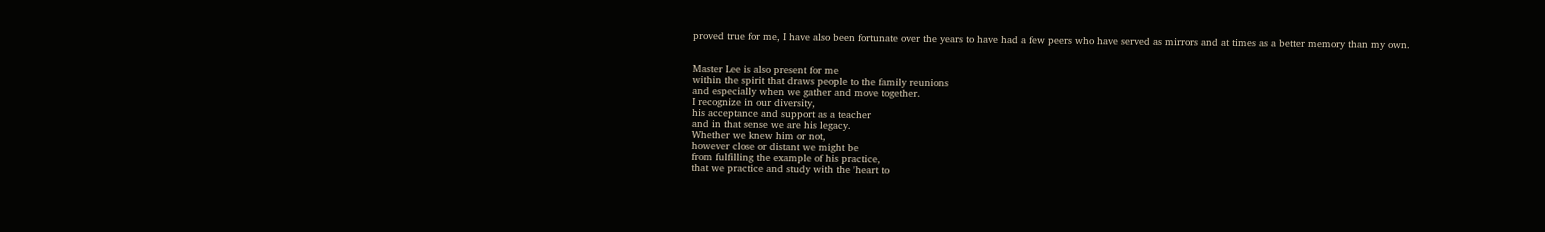proved true for me, I have also been fortunate over the years to have had a few peers who have served as mirrors and at times as a better memory than my own.


Master Lee is also present for me
within the spirit that draws people to the family reunions
and especially when we gather and move together.
I recognize in our diversity,
his acceptance and support as a teacher
and in that sense we are his legacy.
Whether we knew him or not,
however close or distant we might be
from fulfilling the example of his practice,
that we practice and study with the 'heart to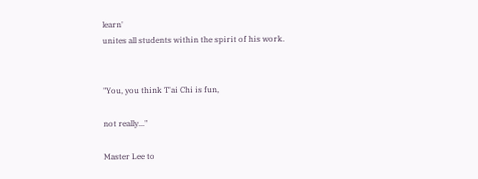learn'
unites all students within the spirit of his work.


"You, you think T'ai Chi is fun,

not really..."

Master Lee to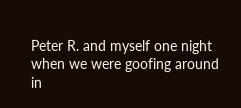Peter R. and myself one night
when we were goofing around in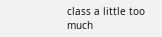class a little too much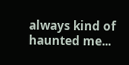always kind of haunted me...